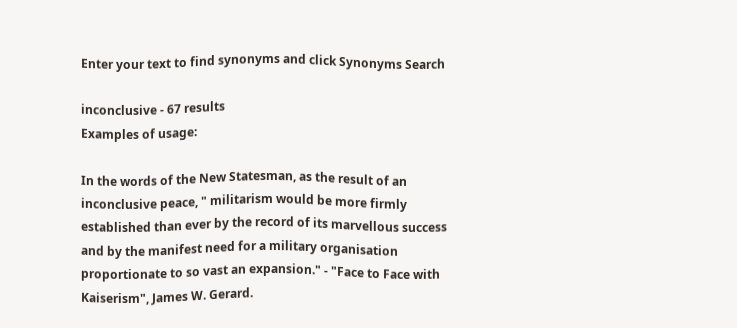Enter your text to find synonyms and click Synonyms Search

inconclusive - 67 results
Examples of usage:

In the words of the New Statesman, as the result of an inconclusive peace, " militarism would be more firmly established than ever by the record of its marvellous success and by the manifest need for a military organisation proportionate to so vast an expansion." - "Face to Face with Kaiserism", James W. Gerard.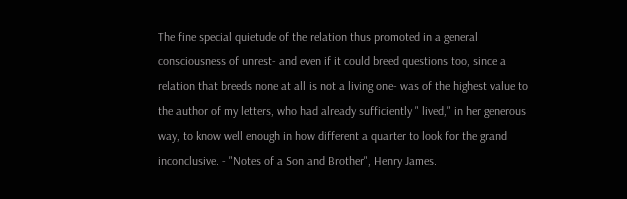The fine special quietude of the relation thus promoted in a general consciousness of unrest- and even if it could breed questions too, since a relation that breeds none at all is not a living one- was of the highest value to the author of my letters, who had already sufficiently " lived," in her generous way, to know well enough in how different a quarter to look for the grand inconclusive. - "Notes of a Son and Brother", Henry James.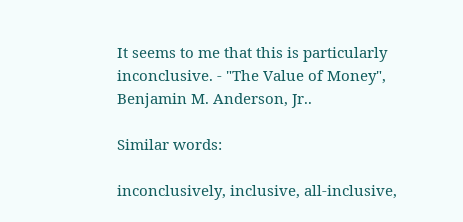It seems to me that this is particularly inconclusive. - "The Value of Money", Benjamin M. Anderson, Jr..

Similar words:

inconclusively, inclusive, all-inclusive,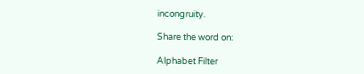incongruity.

Share the word on:

Alphabet Filter